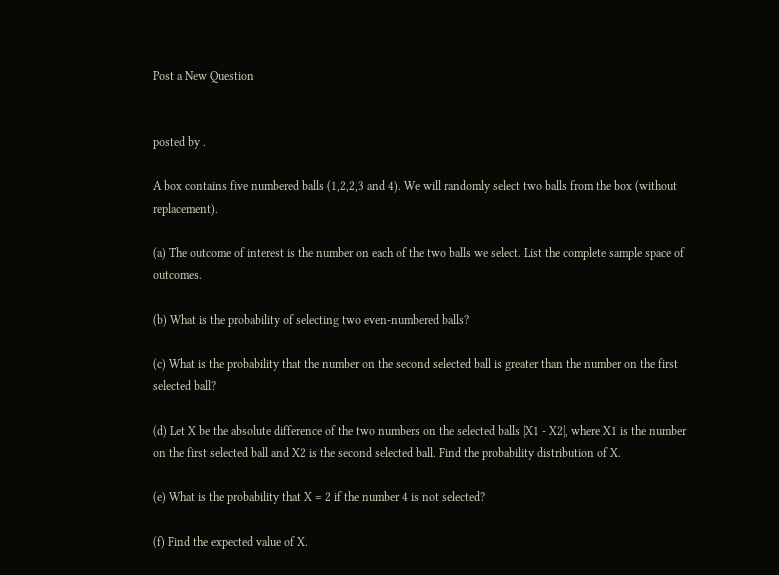Post a New Question


posted by .

A box contains five numbered balls (1,2,2,3 and 4). We will randomly select two balls from the box (without replacement).

(a) The outcome of interest is the number on each of the two balls we select. List the complete sample space of outcomes.

(b) What is the probability of selecting two even-numbered balls?

(c) What is the probability that the number on the second selected ball is greater than the number on the first selected ball?

(d) Let X be the absolute difference of the two numbers on the selected balls |X1 - X2|, where X1 is the number on the first selected ball and X2 is the second selected ball. Find the probability distribution of X.

(e) What is the probability that X = 2 if the number 4 is not selected?

(f) Find the expected value of X.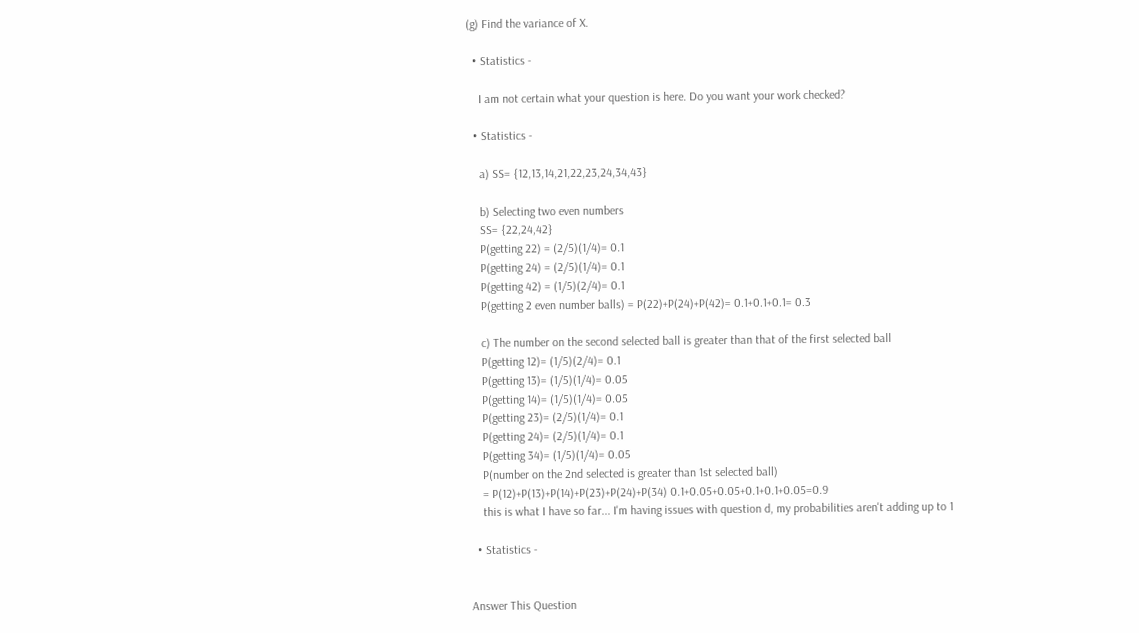(g) Find the variance of X.

  • Statistics -

    I am not certain what your question is here. Do you want your work checked?

  • Statistics -

    a) SS= {12,13,14,21,22,23,24,34,43}

    b) Selecting two even numbers
    SS= {22,24,42}
    P(getting 22) = (2/5)(1/4)= 0.1
    P(getting 24) = (2/5)(1/4)= 0.1
    P(getting 42) = (1/5)(2/4)= 0.1
    P(getting 2 even number balls) = P(22)+P(24)+P(42)= 0.1+0.1+0.1= 0.3

    c) The number on the second selected ball is greater than that of the first selected ball
    P(getting 12)= (1/5)(2/4)= 0.1
    P(getting 13)= (1/5)(1/4)= 0.05
    P(getting 14)= (1/5)(1/4)= 0.05
    P(getting 23)= (2/5)(1/4)= 0.1
    P(getting 24)= (2/5)(1/4)= 0.1
    P(getting 34)= (1/5)(1/4)= 0.05
    P(number on the 2nd selected is greater than 1st selected ball)
    = P(12)+P(13)+P(14)+P(23)+P(24)+P(34) 0.1+0.05+0.05+0.1+0.1+0.05=0.9
    this is what I have so far... I'm having issues with question d, my probabilities aren't adding up to 1

  • Statistics -


Answer This Question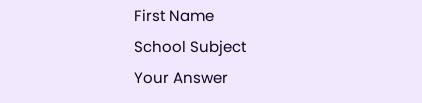First Name
School Subject
Your Answer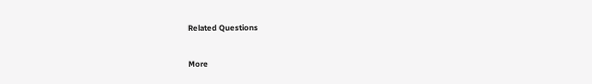Related Questions

More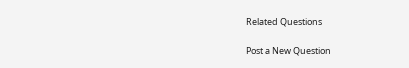Related Questions

Post a New Question